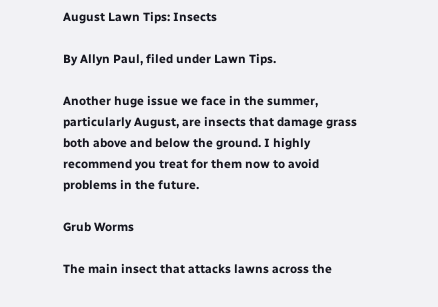August Lawn Tips: Insects

By Allyn Paul, filed under Lawn Tips.

Another huge issue we face in the summer, particularly August, are insects that damage grass both above and below the ground. I highly recommend you treat for them now to avoid problems in the future.

Grub Worms

The main insect that attacks lawns across the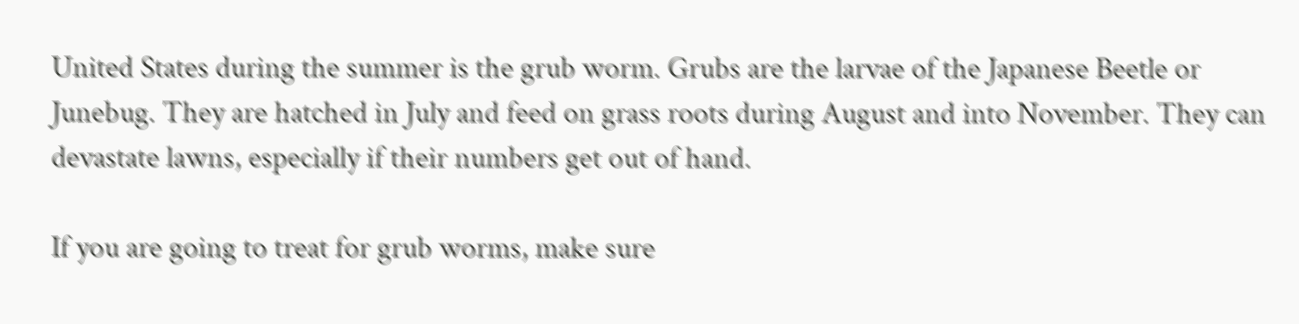United States during the summer is the grub worm. Grubs are the larvae of the Japanese Beetle or Junebug. They are hatched in July and feed on grass roots during August and into November. They can devastate lawns, especially if their numbers get out of hand.

If you are going to treat for grub worms, make sure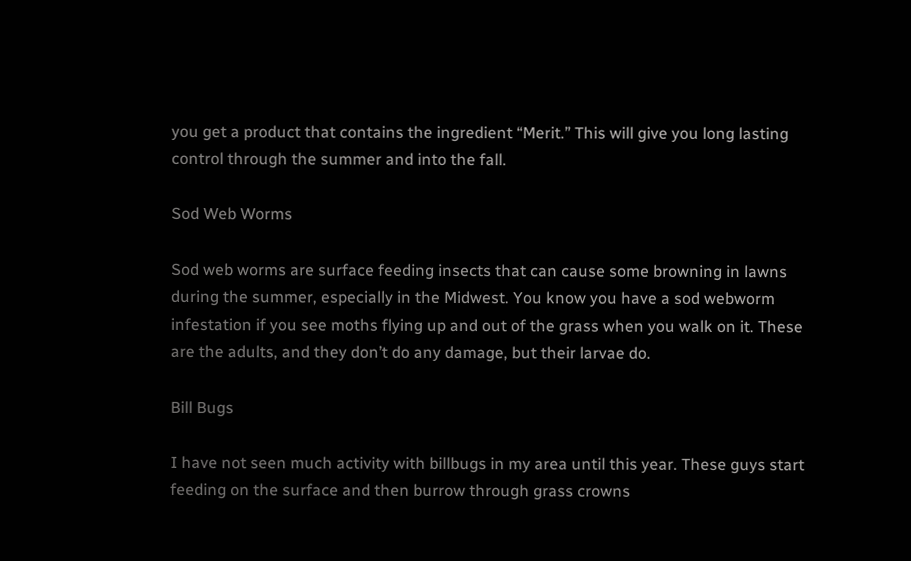you get a product that contains the ingredient “Merit.” This will give you long lasting control through the summer and into the fall.

Sod Web Worms

Sod web worms are surface feeding insects that can cause some browning in lawns during the summer, especially in the Midwest. You know you have a sod webworm infestation if you see moths flying up and out of the grass when you walk on it. These are the adults, and they don’t do any damage, but their larvae do.

Bill Bugs

I have not seen much activity with billbugs in my area until this year. These guys start feeding on the surface and then burrow through grass crowns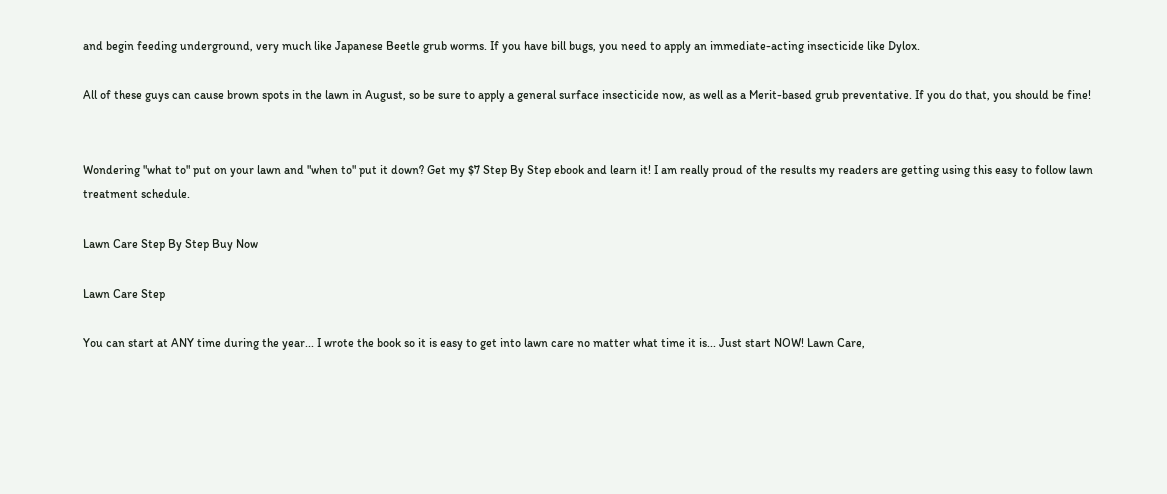and begin feeding underground, very much like Japanese Beetle grub worms. If you have bill bugs, you need to apply an immediate-acting insecticide like Dylox.

All of these guys can cause brown spots in the lawn in August, so be sure to apply a general surface insecticide now, as well as a Merit-based grub preventative. If you do that, you should be fine!


Wondering "what to" put on your lawn and "when to" put it down? Get my $7 Step By Step ebook and learn it! I am really proud of the results my readers are getting using this easy to follow lawn treatment schedule.

Lawn Care Step By Step Buy Now

Lawn Care Step

You can start at ANY time during the year... I wrote the book so it is easy to get into lawn care no matter what time it is... Just start NOW! Lawn Care,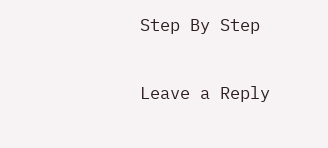Step By Step

Leave a Reply